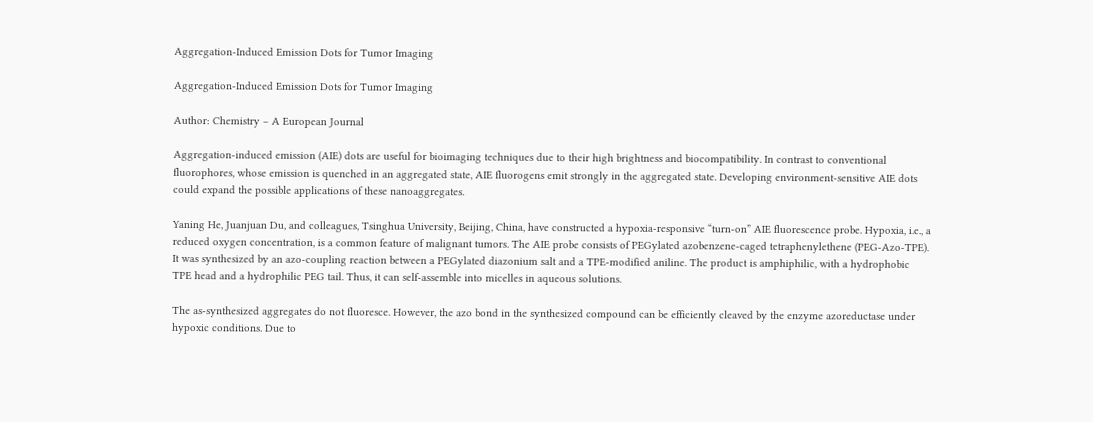Aggregation‐Induced Emission Dots for Tumor Imaging

Aggregation‐Induced Emission Dots for Tumor Imaging

Author: Chemistry – A European Journal

Aggregation‐induced emission (AIE) dots are useful for bioimaging techniques due to their high brightness and biocompatibility. In contrast to conventional fluorophores, whose emission is quenched in an aggregated state, AIE fluorogens emit strongly in the aggregated state. Developing environment-sensitive AIE dots could expand the possible applications of these nanoaggregates.

Yaning He, Juanjuan Du, and colleagues, Tsinghua University, Beijing, China, have constructed a hypoxia-responsive “turn-on” AIE fluorescence probe. Hypoxia, i.e., a reduced oxygen concentration, is a common feature of malignant tumors. The AIE probe consists of PEGylated azobenzene-caged tetraphenylethene (PEG-Azo-TPE). It was synthesized by an azo-coupling reaction between a PEGylated diazonium salt and a TPE-modified aniline. The product is amphiphilic, with a hydrophobic TPE head and a hydrophilic PEG tail. Thus, it can self‐assemble into micelles in aqueous solutions.

The as-synthesized aggregates do not fluoresce. However, the azo bond in the synthesized compound can be efficiently cleaved by the enzyme azoreductase under hypoxic conditions. Due to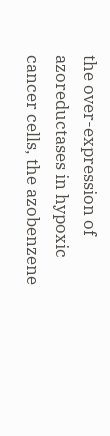the over-expression of azoreductases in hypoxic cancer cells, the azobenzene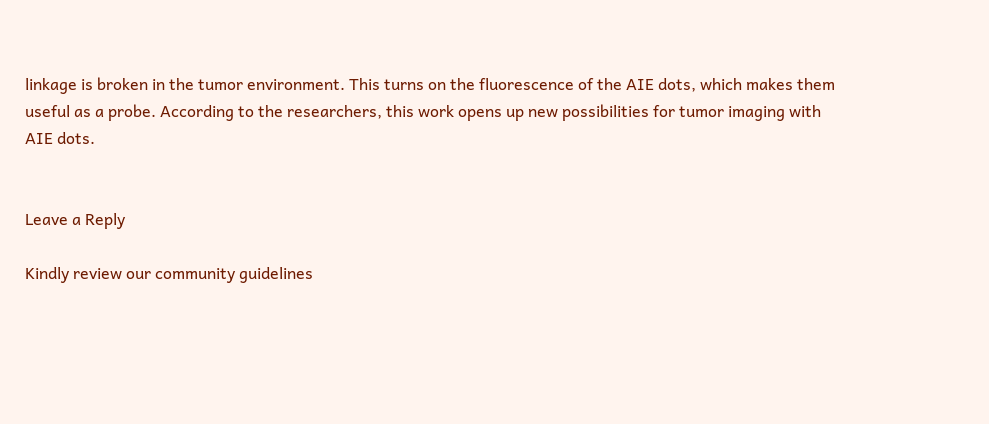linkage is broken in the tumor environment. This turns on the fluorescence of the AIE dots, which makes them useful as a probe. According to the researchers, this work opens up new possibilities for tumor imaging with AIE dots.


Leave a Reply

Kindly review our community guidelines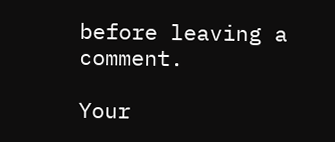before leaving a comment.

Your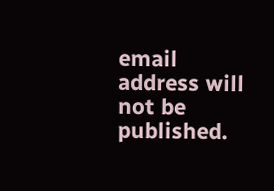email address will not be published.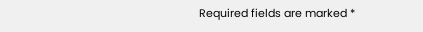Required fields are marked *